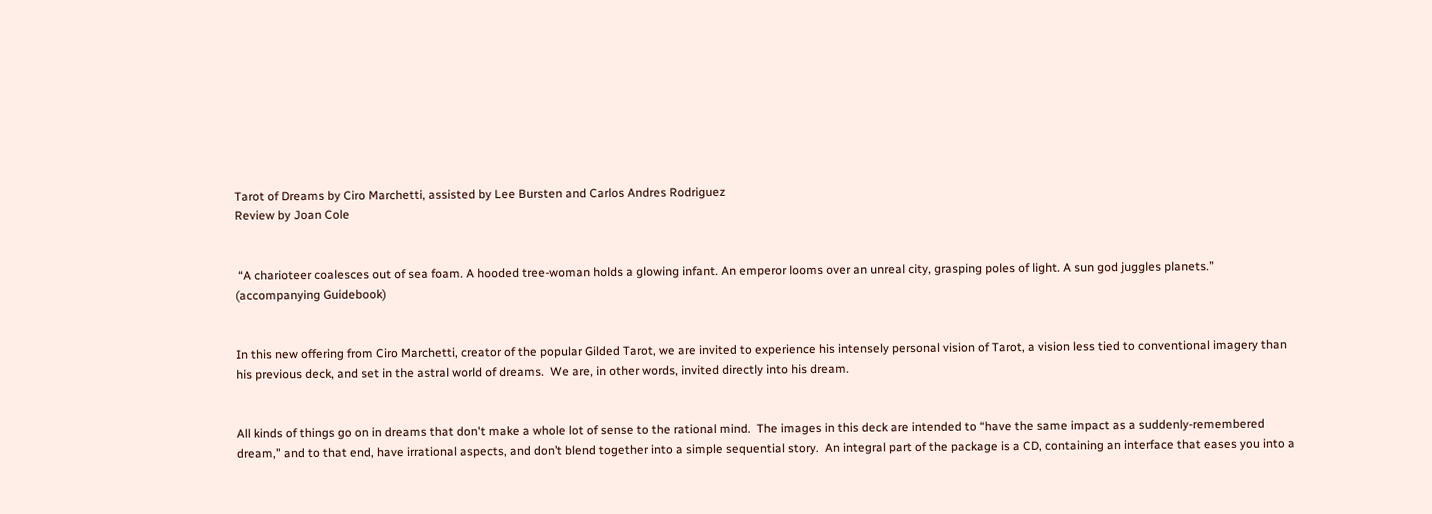Tarot of Dreams by Ciro Marchetti, assisted by Lee Bursten and Carlos Andres Rodriguez
Review by Joan Cole


 “A charioteer coalesces out of sea foam. A hooded tree-woman holds a glowing infant. An emperor looms over an unreal city, grasping poles of light. A sun god juggles planets.” (accompanying Guidebook)


In this new offering from Ciro Marchetti, creator of the popular Gilded Tarot, we are invited to experience his intensely personal vision of Tarot, a vision less tied to conventional imagery than his previous deck, and set in the astral world of dreams.  We are, in other words, invited directly into his dream.


All kinds of things go on in dreams that don't make a whole lot of sense to the rational mind.  The images in this deck are intended to “have the same impact as a suddenly-remembered dream,” and to that end, have irrational aspects, and don’t blend together into a simple sequential story.  An integral part of the package is a CD, containing an interface that eases you into a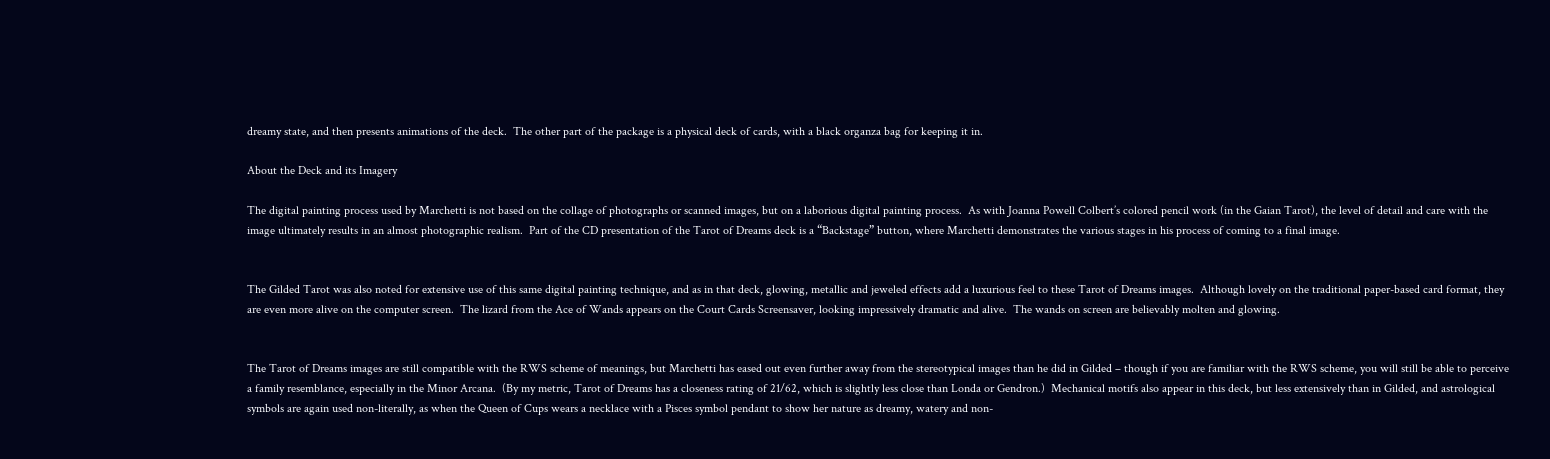dreamy state, and then presents animations of the deck.  The other part of the package is a physical deck of cards, with a black organza bag for keeping it in.

About the Deck and its Imagery

The digital painting process used by Marchetti is not based on the collage of photographs or scanned images, but on a laborious digital painting process.  As with Joanna Powell Colbert’s colored pencil work (in the Gaian Tarot), the level of detail and care with the image ultimately results in an almost photographic realism.  Part of the CD presentation of the Tarot of Dreams deck is a “Backstage” button, where Marchetti demonstrates the various stages in his process of coming to a final image.


The Gilded Tarot was also noted for extensive use of this same digital painting technique, and as in that deck, glowing, metallic and jeweled effects add a luxurious feel to these Tarot of Dreams images.  Although lovely on the traditional paper-based card format, they are even more alive on the computer screen.  The lizard from the Ace of Wands appears on the Court Cards Screensaver, looking impressively dramatic and alive.  The wands on screen are believably molten and glowing.


The Tarot of Dreams images are still compatible with the RWS scheme of meanings, but Marchetti has eased out even further away from the stereotypical images than he did in Gilded – though if you are familiar with the RWS scheme, you will still be able to perceive a family resemblance, especially in the Minor Arcana.  (By my metric, Tarot of Dreams has a closeness rating of 21/62, which is slightly less close than Londa or Gendron.)  Mechanical motifs also appear in this deck, but less extensively than in Gilded, and astrological symbols are again used non-literally, as when the Queen of Cups wears a necklace with a Pisces symbol pendant to show her nature as dreamy, watery and non-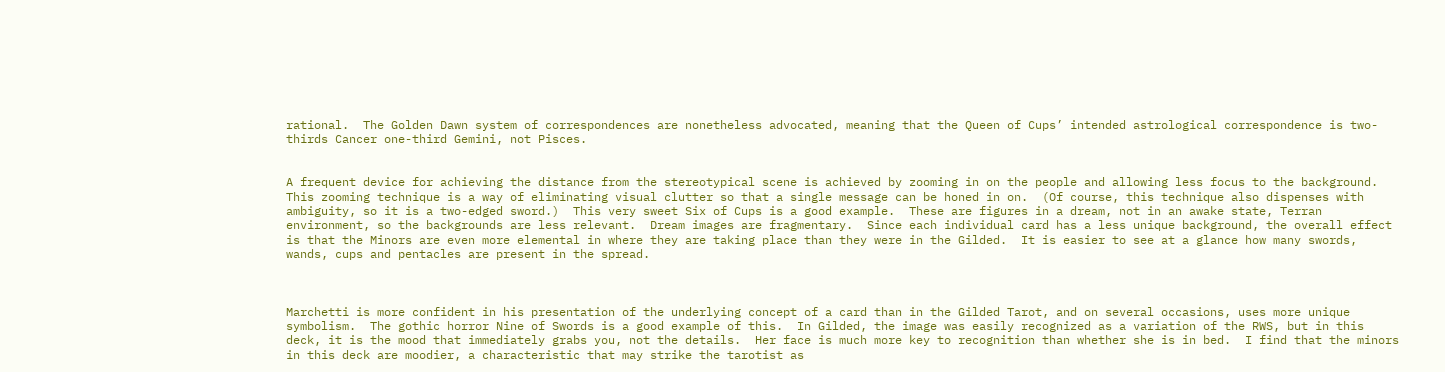rational.  The Golden Dawn system of correspondences are nonetheless advocated, meaning that the Queen of Cups’ intended astrological correspondence is two-thirds Cancer one-third Gemini, not Pisces.


A frequent device for achieving the distance from the stereotypical scene is achieved by zooming in on the people and allowing less focus to the background.  This zooming technique is a way of eliminating visual clutter so that a single message can be honed in on.  (Of course, this technique also dispenses with ambiguity, so it is a two-edged sword.)  This very sweet Six of Cups is a good example.  These are figures in a dream, not in an awake state, Terran environment, so the backgrounds are less relevant.  Dream images are fragmentary.  Since each individual card has a less unique background, the overall effect is that the Minors are even more elemental in where they are taking place than they were in the Gilded.  It is easier to see at a glance how many swords, wands, cups and pentacles are present in the spread.



Marchetti is more confident in his presentation of the underlying concept of a card than in the Gilded Tarot, and on several occasions, uses more unique symbolism.  The gothic horror Nine of Swords is a good example of this.  In Gilded, the image was easily recognized as a variation of the RWS, but in this deck, it is the mood that immediately grabs you, not the details.  Her face is much more key to recognition than whether she is in bed.  I find that the minors in this deck are moodier, a characteristic that may strike the tarotist as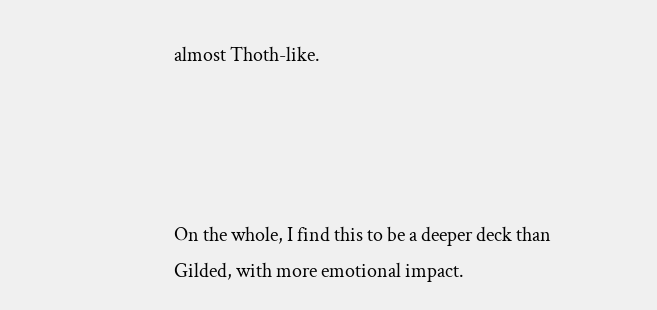almost Thoth-like.




On the whole, I find this to be a deeper deck than Gilded, with more emotional impact.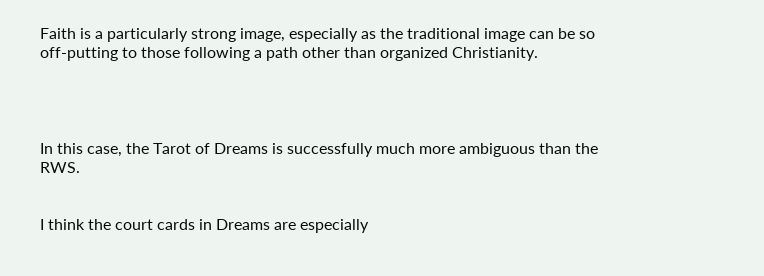Faith is a particularly strong image, especially as the traditional image can be so off-putting to those following a path other than organized Christianity.




In this case, the Tarot of Dreams is successfully much more ambiguous than the RWS.


I think the court cards in Dreams are especially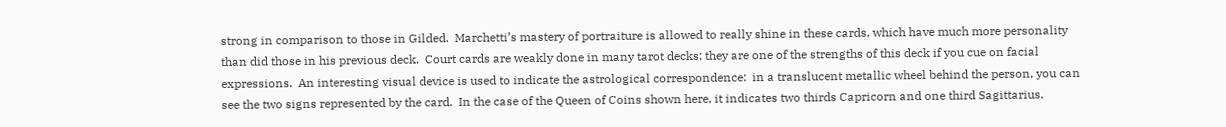strong in comparison to those in Gilded.  Marchetti’s mastery of portraiture is allowed to really shine in these cards, which have much more personality than did those in his previous deck.  Court cards are weakly done in many tarot decks; they are one of the strengths of this deck if you cue on facial expressions.  An interesting visual device is used to indicate the astrological correspondence:  in a translucent metallic wheel behind the person, you can see the two signs represented by the card.  In the case of the Queen of Coins shown here, it indicates two thirds Capricorn and one third Sagittarius.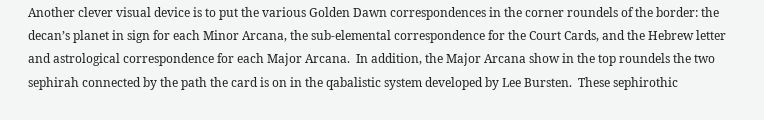Another clever visual device is to put the various Golden Dawn correspondences in the corner roundels of the border: the decan’s planet in sign for each Minor Arcana, the sub-elemental correspondence for the Court Cards, and the Hebrew letter and astrological correspondence for each Major Arcana.  In addition, the Major Arcana show in the top roundels the two sephirah connected by the path the card is on in the qabalistic system developed by Lee Bursten.  These sephirothic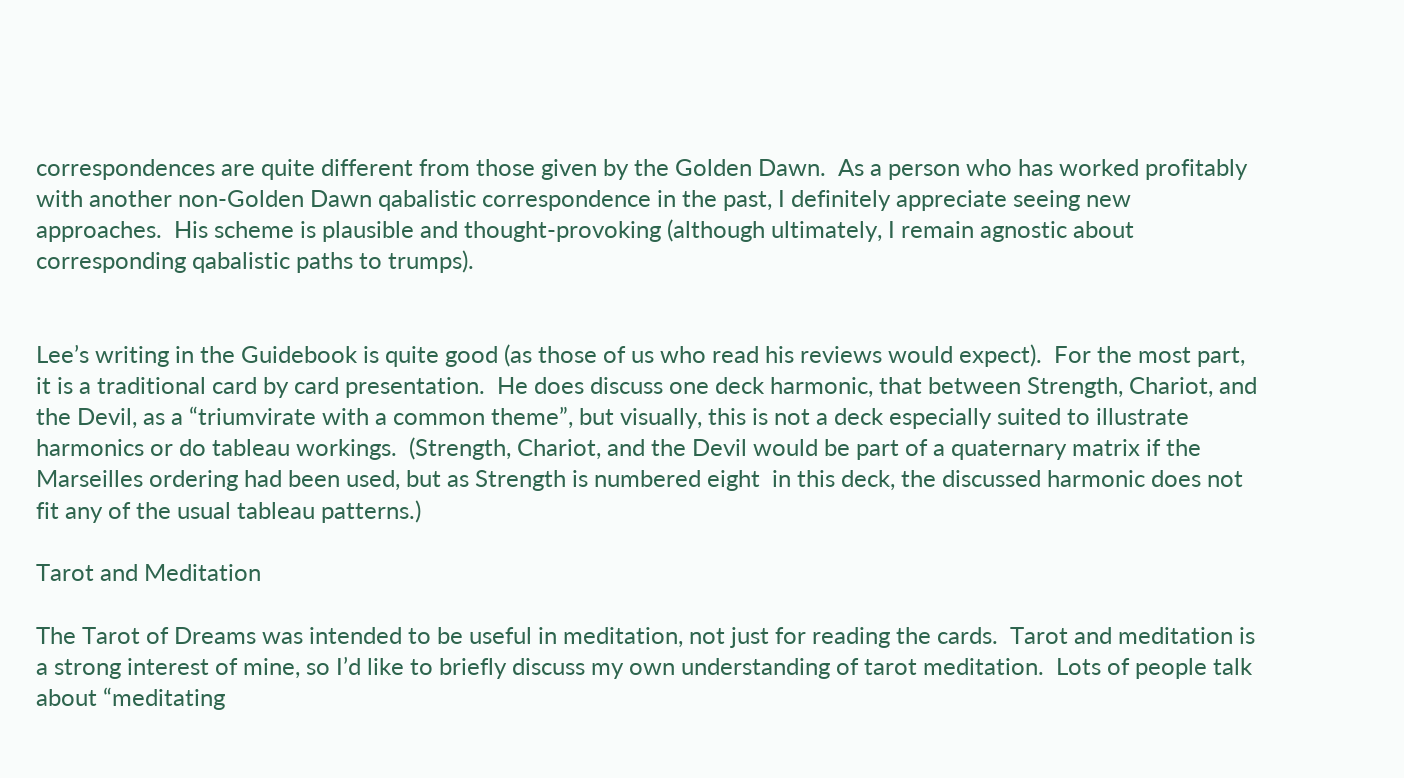correspondences are quite different from those given by the Golden Dawn.  As a person who has worked profitably with another non-Golden Dawn qabalistic correspondence in the past, I definitely appreciate seeing new approaches.  His scheme is plausible and thought-provoking (although ultimately, I remain agnostic about corresponding qabalistic paths to trumps).


Lee’s writing in the Guidebook is quite good (as those of us who read his reviews would expect).  For the most part, it is a traditional card by card presentation.  He does discuss one deck harmonic, that between Strength, Chariot, and the Devil, as a “triumvirate with a common theme”, but visually, this is not a deck especially suited to illustrate harmonics or do tableau workings.  (Strength, Chariot, and the Devil would be part of a quaternary matrix if the Marseilles ordering had been used, but as Strength is numbered eight  in this deck, the discussed harmonic does not fit any of the usual tableau patterns.)

Tarot and Meditation

The Tarot of Dreams was intended to be useful in meditation, not just for reading the cards.  Tarot and meditation is a strong interest of mine, so I’d like to briefly discuss my own understanding of tarot meditation.  Lots of people talk about “meditating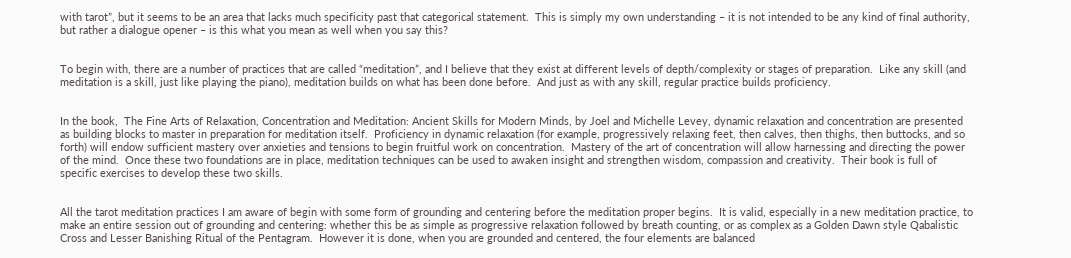with tarot”, but it seems to be an area that lacks much specificity past that categorical statement.  This is simply my own understanding – it is not intended to be any kind of final authority, but rather a dialogue opener – is this what you mean as well when you say this?


To begin with, there are a number of practices that are called “meditation”, and I believe that they exist at different levels of depth/complexity or stages of preparation.  Like any skill (and meditation is a skill, just like playing the piano), meditation builds on what has been done before.  And just as with any skill, regular practice builds proficiency.


In the book,  The Fine Arts of Relaxation, Concentration and Meditation: Ancient Skills for Modern Minds, by Joel and Michelle Levey, dynamic relaxation and concentration are presented as building blocks to master in preparation for meditation itself.  Proficiency in dynamic relaxation (for example, progressively relaxing feet, then calves, then thighs, then buttocks, and so forth) will endow sufficient mastery over anxieties and tensions to begin fruitful work on concentration.  Mastery of the art of concentration will allow harnessing and directing the power of the mind.  Once these two foundations are in place, meditation techniques can be used to awaken insight and strengthen wisdom, compassion and creativity.  Their book is full of specific exercises to develop these two skills.


All the tarot meditation practices I am aware of begin with some form of grounding and centering before the meditation proper begins.  It is valid, especially in a new meditation practice, to make an entire session out of grounding and centering: whether this be as simple as progressive relaxation followed by breath counting, or as complex as a Golden Dawn style Qabalistic Cross and Lesser Banishing Ritual of the Pentagram.  However it is done, when you are grounded and centered, the four elements are balanced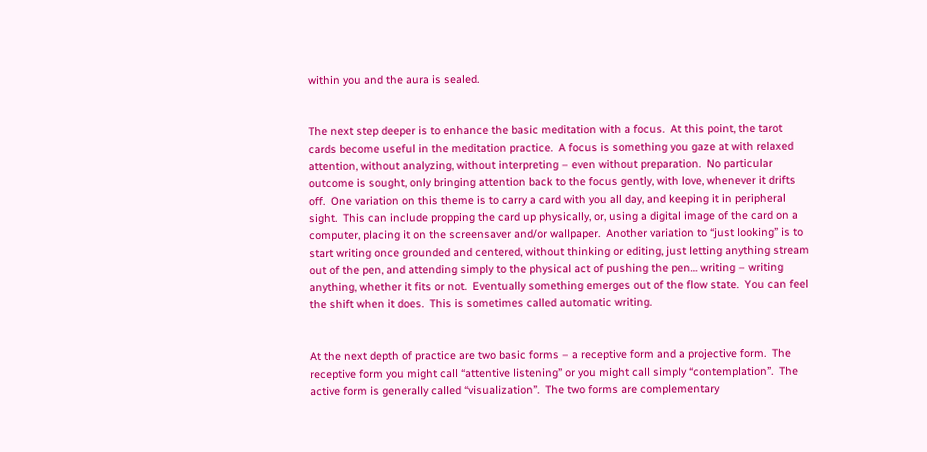within you and the aura is sealed.


The next step deeper is to enhance the basic meditation with a focus.  At this point, the tarot cards become useful in the meditation practice.  A focus is something you gaze at with relaxed attention, without analyzing, without interpreting – even without preparation.  No particular outcome is sought, only bringing attention back to the focus gently, with love, whenever it drifts off.  One variation on this theme is to carry a card with you all day, and keeping it in peripheral sight.  This can include propping the card up physically, or, using a digital image of the card on a computer, placing it on the screensaver and/or wallpaper.  Another variation to “just looking” is to start writing once grounded and centered, without thinking or editing, just letting anything stream out of the pen, and attending simply to the physical act of pushing the pen… writing – writing anything, whether it fits or not.  Eventually something emerges out of the flow state.  You can feel the shift when it does.  This is sometimes called automatic writing.


At the next depth of practice are two basic forms – a receptive form and a projective form.  The receptive form you might call “attentive listening” or you might call simply “contemplation”.  The active form is generally called “visualization”.  The two forms are complementary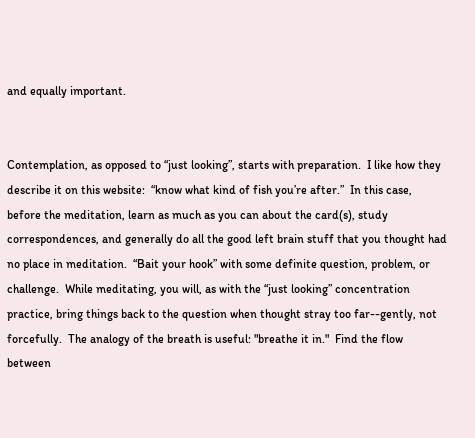and equally important.


Contemplation, as opposed to “just looking”, starts with preparation.  I like how they describe it on this website:  “know what kind of fish you’re after.”  In this case, before the meditation, learn as much as you can about the card(s), study correspondences, and generally do all the good left brain stuff that you thought had no place in meditation.  “Bait your hook” with some definite question, problem, or challenge.  While meditating, you will, as with the “just looking” concentration practice, bring things back to the question when thought stray too far--gently, not forcefully.  The analogy of the breath is useful: "breathe it in."  Find the flow between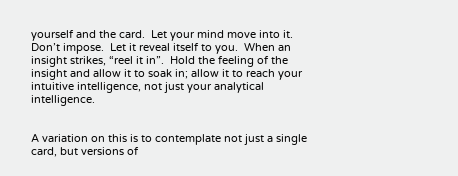yourself and the card.  Let your mind move into it.  Don’t impose.  Let it reveal itself to you.  When an insight strikes, “reel it in”.  Hold the feeling of the insight and allow it to soak in; allow it to reach your intuitive intelligence, not just your analytical intelligence.


A variation on this is to contemplate not just a single card, but versions of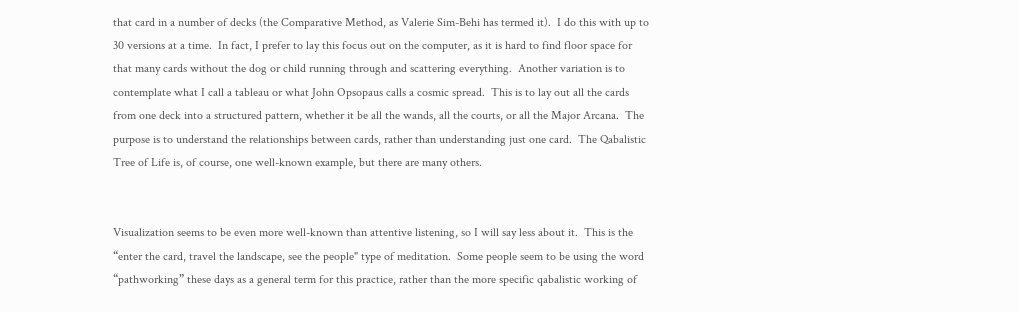that card in a number of decks (the Comparative Method, as Valerie Sim-Behi has termed it).  I do this with up to 30 versions at a time.  In fact, I prefer to lay this focus out on the computer, as it is hard to find floor space for that many cards without the dog or child running through and scattering everything.  Another variation is to contemplate what I call a tableau or what John Opsopaus calls a cosmic spread.  This is to lay out all the cards from one deck into a structured pattern, whether it be all the wands, all the courts, or all the Major Arcana.  The purpose is to understand the relationships between cards, rather than understanding just one card.  The Qabalistic Tree of Life is, of course, one well-known example, but there are many others.


Visualization seems to be even more well-known than attentive listening, so I will say less about it.  This is the “enter the card, travel the landscape, see the people" type of meditation.  Some people seem to be using the word “pathworking” these days as a general term for this practice, rather than the more specific qabalistic working of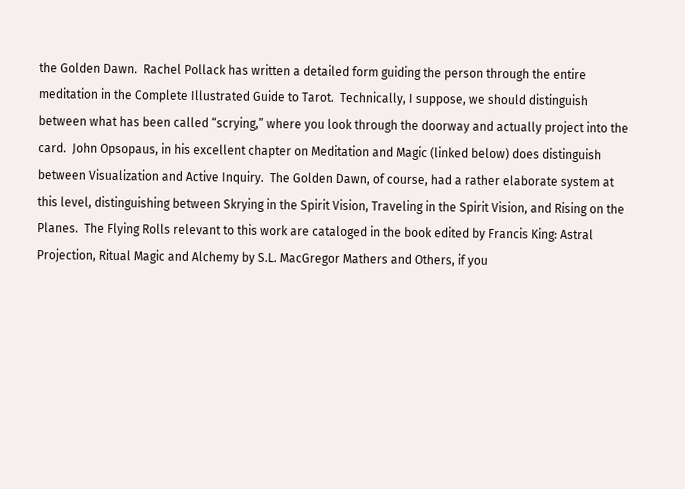the Golden Dawn.  Rachel Pollack has written a detailed form guiding the person through the entire meditation in the Complete Illustrated Guide to Tarot.  Technically, I suppose, we should distinguish between what has been called “scrying,” where you look through the doorway and actually project into the card.  John Opsopaus, in his excellent chapter on Meditation and Magic (linked below) does distinguish between Visualization and Active Inquiry.  The Golden Dawn, of course, had a rather elaborate system at this level, distinguishing between Skrying in the Spirit Vision, Traveling in the Spirit Vision, and Rising on the Planes.  The Flying Rolls relevant to this work are cataloged in the book edited by Francis King: Astral Projection, Ritual Magic and Alchemy by S.L. MacGregor Mathers and Others, if you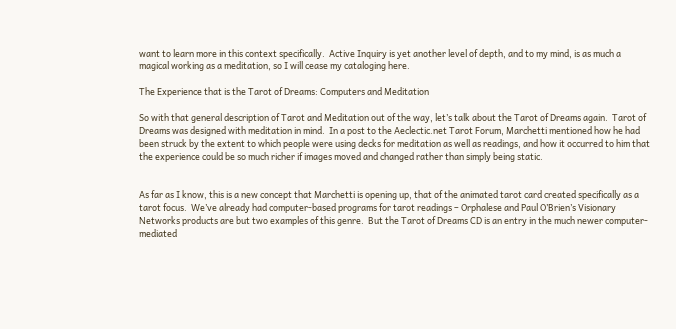want to learn more in this context specifically.  Active Inquiry is yet another level of depth, and to my mind, is as much a magical working as a meditation, so I will cease my cataloging here.

The Experience that is the Tarot of Dreams: Computers and Meditation

So with that general description of Tarot and Meditation out of the way, let’s talk about the Tarot of Dreams again.  Tarot of Dreams was designed with meditation in mind.  In a post to the Aeclectic.net Tarot Forum, Marchetti mentioned how he had been struck by the extent to which people were using decks for meditation as well as readings, and how it occurred to him that the experience could be so much richer if images moved and changed rather than simply being static.


As far as I know, this is a new concept that Marchetti is opening up, that of the animated tarot card created specifically as a tarot focus.  We’ve already had computer-based programs for tarot readings – Orphalese and Paul O’Brien’s Visionary Networks products are but two examples of this genre.  But the Tarot of Dreams CD is an entry in the much newer computer-mediated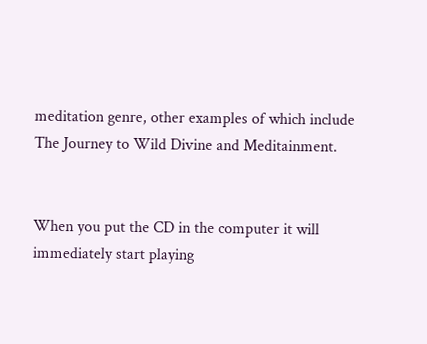meditation genre, other examples of which include The Journey to Wild Divine and Meditainment.


When you put the CD in the computer it will immediately start playing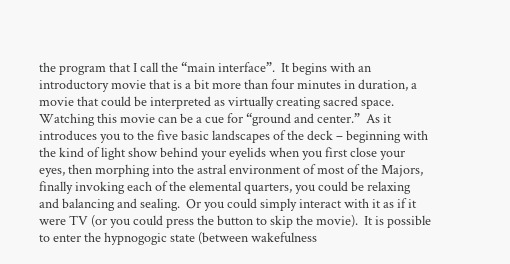the program that I call the “main interface”.  It begins with an introductory movie that is a bit more than four minutes in duration, a movie that could be interpreted as virtually creating sacred space.  Watching this movie can be a cue for “ground and center.”  As it introduces you to the five basic landscapes of the deck – beginning with the kind of light show behind your eyelids when you first close your eyes, then morphing into the astral environment of most of the Majors, finally invoking each of the elemental quarters, you could be relaxing and balancing and sealing.  Or you could simply interact with it as if it were TV (or you could press the button to skip the movie).  It is possible to enter the hypnogogic state (between wakefulness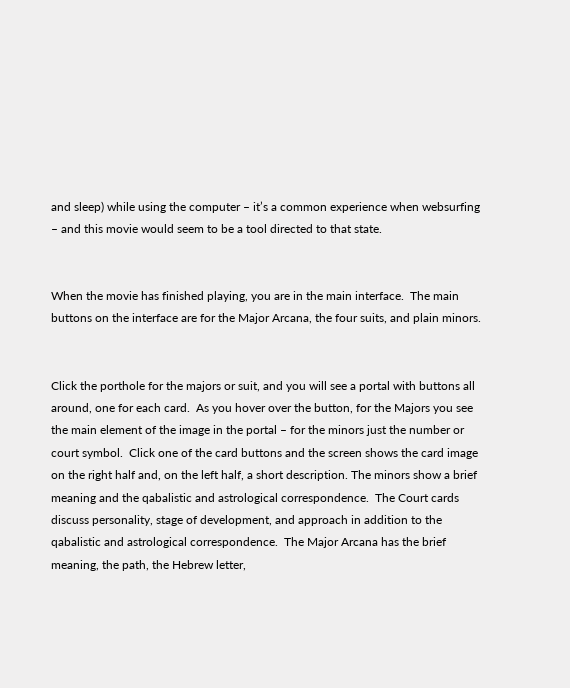and sleep) while using the computer – it’s a common experience when websurfing – and this movie would seem to be a tool directed to that state.


When the movie has finished playing, you are in the main interface.  The main buttons on the interface are for the Major Arcana, the four suits, and plain minors.


Click the porthole for the majors or suit, and you will see a portal with buttons all around, one for each card.  As you hover over the button, for the Majors you see the main element of the image in the portal – for the minors just the number or court symbol.  Click one of the card buttons and the screen shows the card image on the right half and, on the left half, a short description. The minors show a brief meaning and the qabalistic and astrological correspondence.  The Court cards discuss personality, stage of development, and approach in addition to the qabalistic and astrological correspondence.  The Major Arcana has the brief meaning, the path, the Hebrew letter,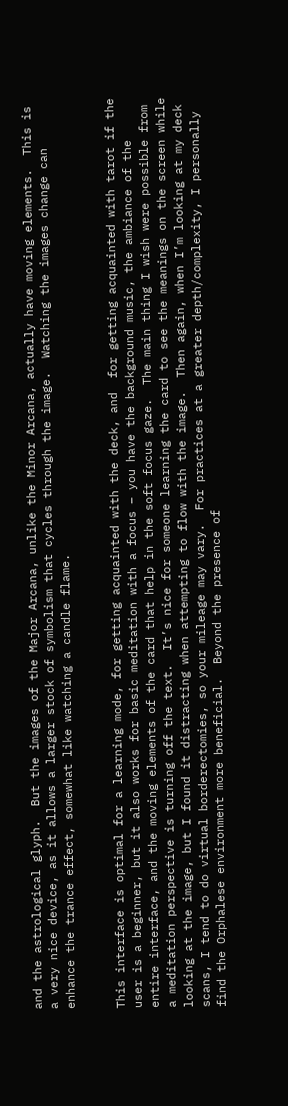and the astrological glyph.  But the images of the Major Arcana, unlike the Minor Arcana, actually have moving elements.  This is a very nice device, as it allows a larger stock of symbolism that cycles through the image.  Watching the images change can enhance the trance effect, somewhat like watching a candle flame.


This interface is optimal for a learning mode, for getting acquainted with the deck, and  for getting acquainted with tarot if the user is a beginner, but it also works for basic meditation with a focus – you have the background music, the ambiance of the entire interface, and the moving elements of the card that help in the soft focus gaze.  The main thing I wish were possible from a meditation perspective is turning off the text.  It’s nice for someone learning the card to see the meanings on the screen while looking at the image, but I found it distracting when attempting to flow with the image.  Then again, when I’m looking at my deck scans, I tend to do virtual borderectomies, so your mileage may vary.  For practices at a greater depth/complexity, I personally find the Orphalese environment more beneficial.  Beyond the presence of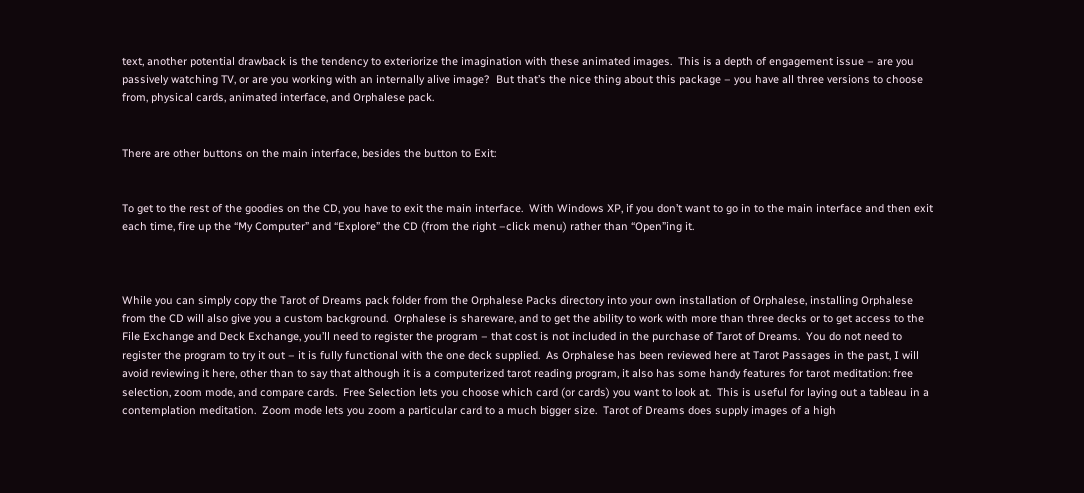text, another potential drawback is the tendency to exteriorize the imagination with these animated images.  This is a depth of engagement issue – are you passively watching TV, or are you working with an internally alive image?  But that’s the nice thing about this package – you have all three versions to choose from, physical cards, animated interface, and Orphalese pack.


There are other buttons on the main interface, besides the button to Exit:


To get to the rest of the goodies on the CD, you have to exit the main interface.  With Windows XP, if you don’t want to go in to the main interface and then exit each time, fire up the “My Computer” and “Explore” the CD (from the right –click menu) rather than “Open”ing it.



While you can simply copy the Tarot of Dreams pack folder from the Orphalese Packs directory into your own installation of Orphalese, installing Orphalese from the CD will also give you a custom background.  Orphalese is shareware, and to get the ability to work with more than three decks or to get access to the File Exchange and Deck Exchange, you’ll need to register the program – that cost is not included in the purchase of Tarot of Dreams.  You do not need to register the program to try it out – it is fully functional with the one deck supplied.  As Orphalese has been reviewed here at Tarot Passages in the past, I will avoid reviewing it here, other than to say that although it is a computerized tarot reading program, it also has some handy features for tarot meditation: free selection, zoom mode, and compare cards.  Free Selection lets you choose which card (or cards) you want to look at.  This is useful for laying out a tableau in a contemplation meditation.  Zoom mode lets you zoom a particular card to a much bigger size.  Tarot of Dreams does supply images of a high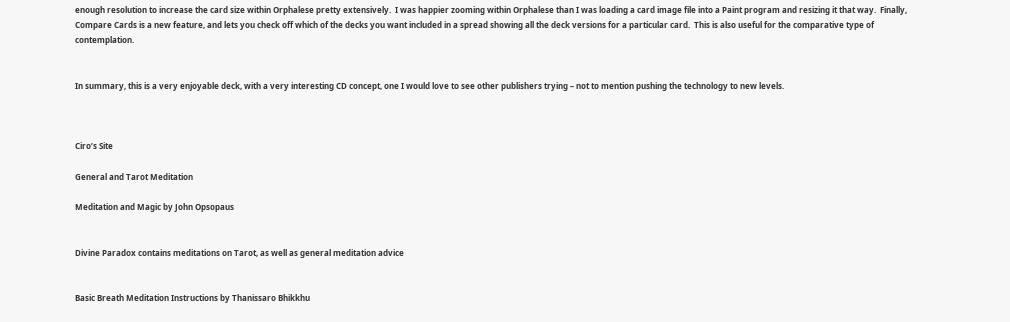enough resolution to increase the card size within Orphalese pretty extensively.  I was happier zooming within Orphalese than I was loading a card image file into a Paint program and resizing it that way.  Finally, Compare Cards is a new feature, and lets you check off which of the decks you want included in a spread showing all the deck versions for a particular card.  This is also useful for the comparative type of contemplation.


In summary, this is a very enjoyable deck, with a very interesting CD concept, one I would love to see other publishers trying – not to mention pushing the technology to new levels.



Ciro’s Site

General and Tarot Meditation

Meditation and Magic by John Opsopaus


Divine Paradox contains meditations on Tarot, as well as general meditation advice


Basic Breath Meditation Instructions by Thanissaro Bhikkhu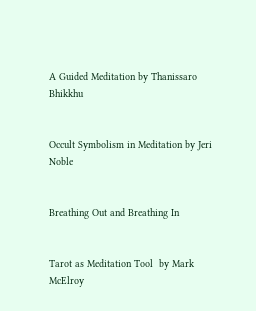A Guided Meditation by Thanissaro Bhikkhu


Occult Symbolism in Meditation by Jeri Noble


Breathing Out and Breathing In


Tarot as Meditation Tool  by Mark McElroy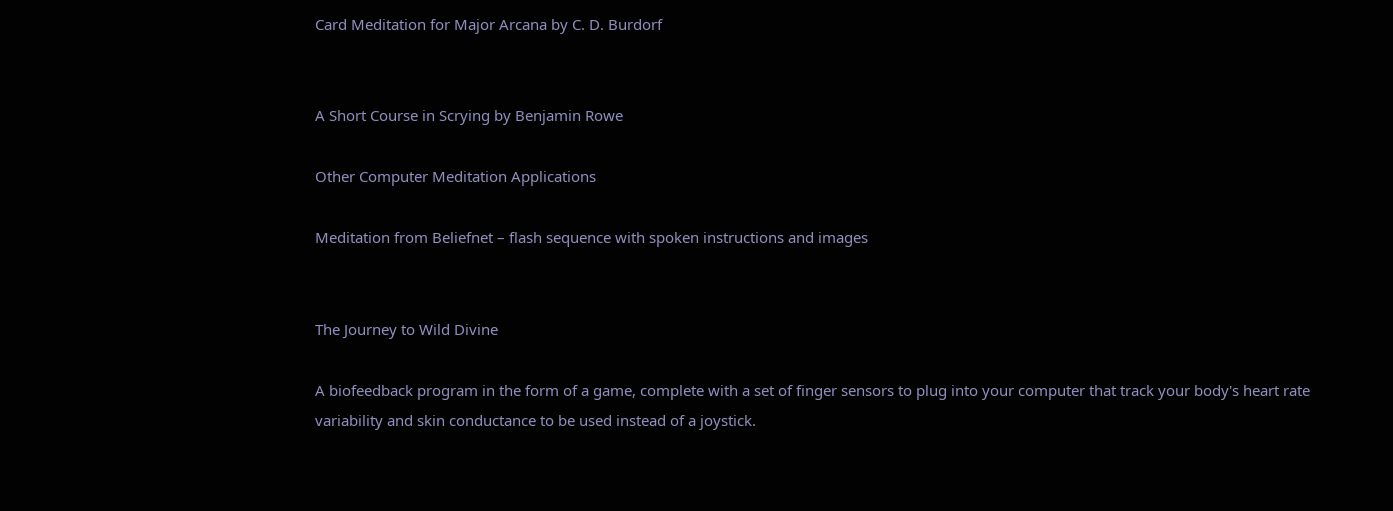Card Meditation for Major Arcana by C. D. Burdorf


A Short Course in Scrying by Benjamin Rowe

Other Computer Meditation Applications

Meditation from Beliefnet – flash sequence with spoken instructions and images


The Journey to Wild Divine

A biofeedback program in the form of a game, complete with a set of finger sensors to plug into your computer that track your body's heart rate variability and skin conductance to be used instead of a joystick.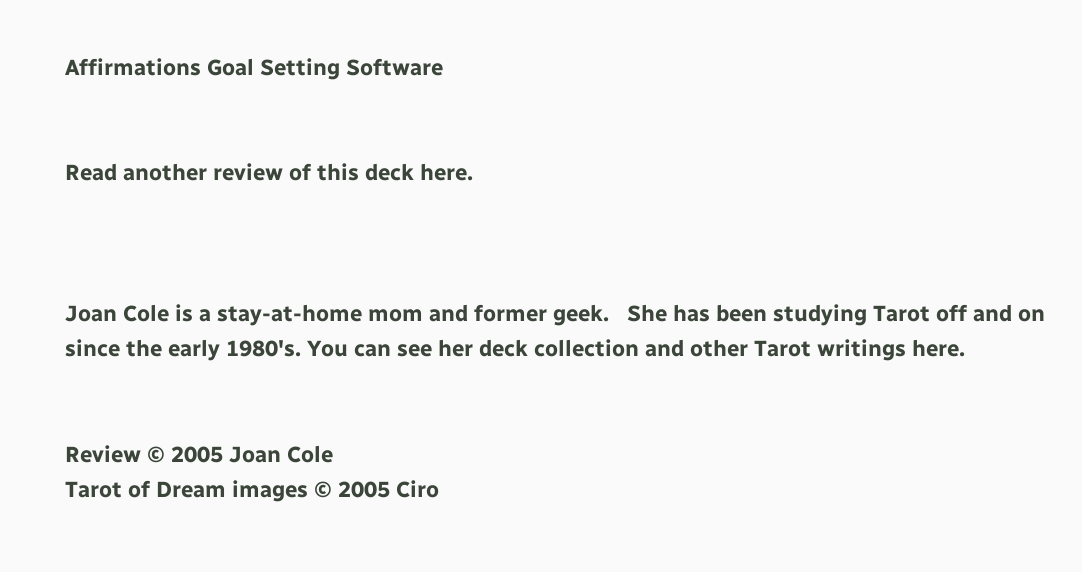Affirmations Goal Setting Software


Read another review of this deck here.



Joan Cole is a stay-at-home mom and former geek.   She has been studying Tarot off and on since the early 1980's. You can see her deck collection and other Tarot writings here.


Review © 2005 Joan Cole
Tarot of Dream images © 2005 Ciro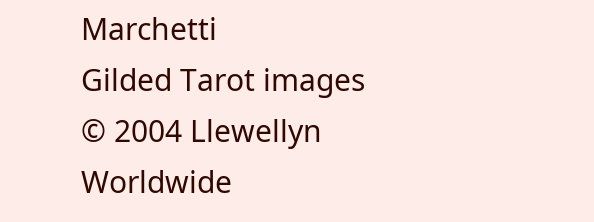Marchetti
Gilded Tarot images © 2004 Llewellyn Worldwide